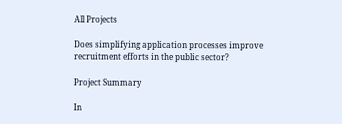All Projects

Does simplifying application processes improve recruitment efforts in the public sector?

Project Summary

In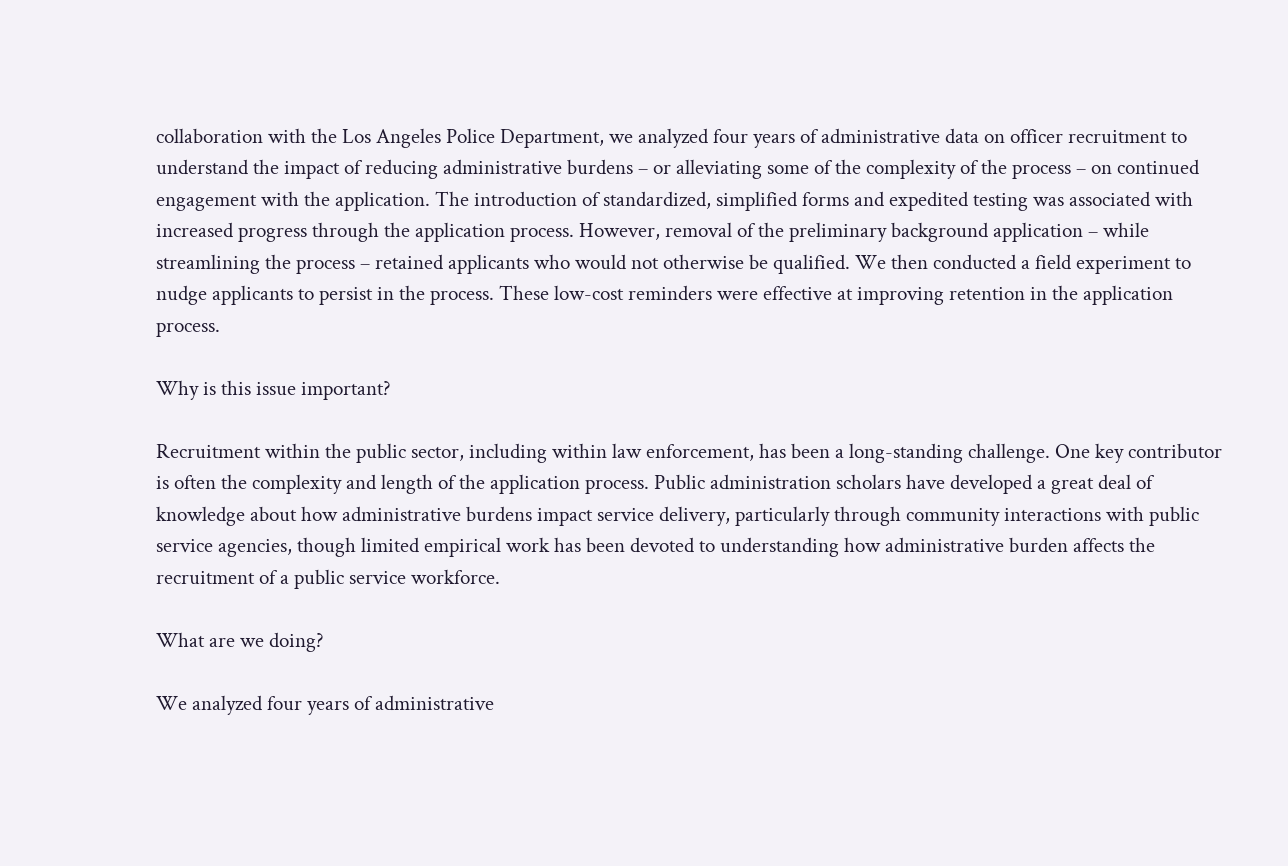collaboration with the Los Angeles Police Department, we analyzed four years of administrative data on officer recruitment to understand the impact of reducing administrative burdens – or alleviating some of the complexity of the process – on continued engagement with the application. The introduction of standardized, simplified forms and expedited testing was associated with increased progress through the application process. However, removal of the preliminary background application – while streamlining the process – retained applicants who would not otherwise be qualified. We then conducted a field experiment to nudge applicants to persist in the process. These low-cost reminders were effective at improving retention in the application process.

Why is this issue important?

Recruitment within the public sector, including within law enforcement, has been a long-standing challenge. One key contributor is often the complexity and length of the application process. Public administration scholars have developed a great deal of knowledge about how administrative burdens impact service delivery, particularly through community interactions with public service agencies, though limited empirical work has been devoted to understanding how administrative burden affects the recruitment of a public service workforce.

What are we doing?

We analyzed four years of administrative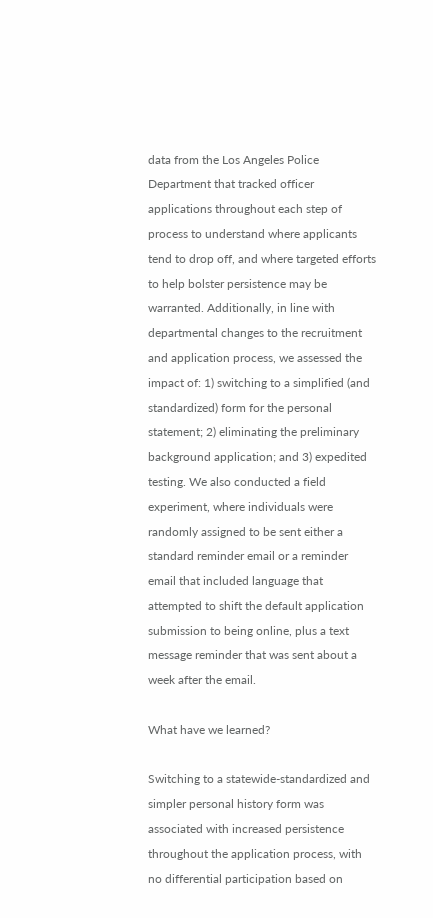data from the Los Angeles Police Department that tracked officer applications throughout each step of process to understand where applicants tend to drop off, and where targeted efforts to help bolster persistence may be warranted. Additionally, in line with departmental changes to the recruitment and application process, we assessed the impact of: 1) switching to a simplified (and standardized) form for the personal statement; 2) eliminating the preliminary background application; and 3) expedited testing. We also conducted a field experiment, where individuals were randomly assigned to be sent either a standard reminder email or a reminder email that included language that attempted to shift the default application submission to being online, plus a text message reminder that was sent about a week after the email.

What have we learned?

Switching to a statewide-standardized and simpler personal history form was associated with increased persistence throughout the application process, with no differential participation based on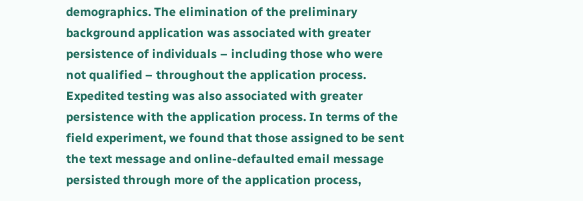demographics. The elimination of the preliminary background application was associated with greater persistence of individuals – including those who were not qualified – throughout the application process. Expedited testing was also associated with greater persistence with the application process. In terms of the field experiment, we found that those assigned to be sent the text message and online-defaulted email message persisted through more of the application process,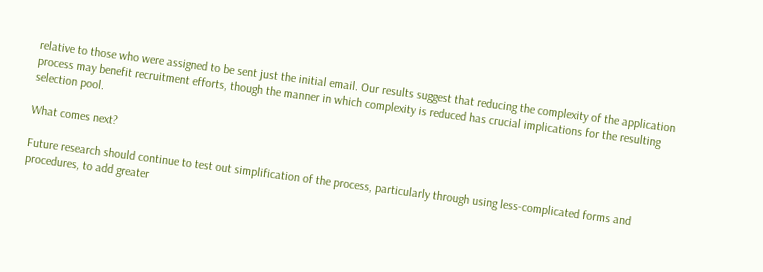relative to those who were assigned to be sent just the initial email. Our results suggest that reducing the complexity of the application process may benefit recruitment efforts, though the manner in which complexity is reduced has crucial implications for the resulting selection pool.

What comes next?

Future research should continue to test out simplification of the process, particularly through using less-complicated forms and procedures, to add greater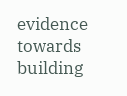evidence towards building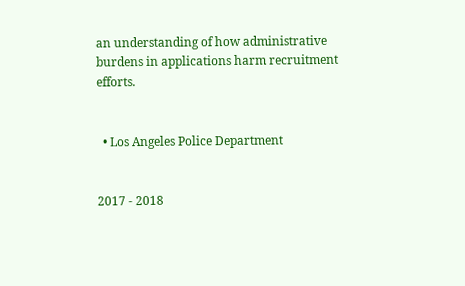an understanding of how administrative burdens in applications harm recruitment efforts.


  • Los Angeles Police Department


2017 - 2018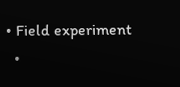• Field experiment
  •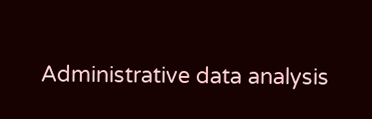Administrative data analysis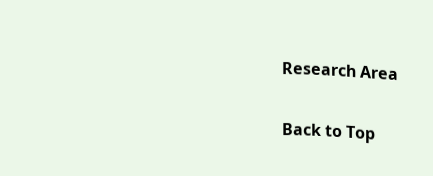Research Area

Back to Top